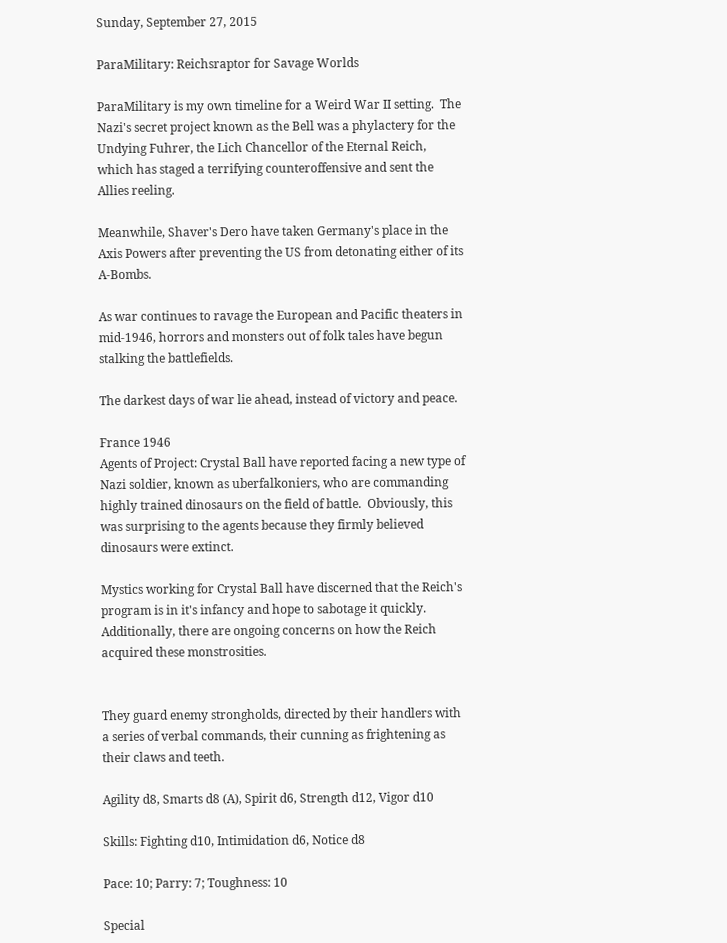Sunday, September 27, 2015

ParaMilitary: Reichsraptor for Savage Worlds

ParaMilitary is my own timeline for a Weird War II setting.  The Nazi's secret project known as the Bell was a phylactery for the Undying Fuhrer, the Lich Chancellor of the Eternal Reich, which has staged a terrifying counteroffensive and sent the Allies reeling.

Meanwhile, Shaver's Dero have taken Germany's place in the Axis Powers after preventing the US from detonating either of its A-Bombs.

As war continues to ravage the European and Pacific theaters in mid-1946, horrors and monsters out of folk tales have begun stalking the battlefields.

The darkest days of war lie ahead, instead of victory and peace.

France 1946
Agents of Project: Crystal Ball have reported facing a new type of Nazi soldier, known as uberfalkoniers, who are commanding highly trained dinosaurs on the field of battle.  Obviously, this was surprising to the agents because they firmly believed dinosaurs were extinct.

Mystics working for Crystal Ball have discerned that the Reich's program is in it's infancy and hope to sabotage it quickly.  Additionally, there are ongoing concerns on how the Reich acquired these monstrosities.


They guard enemy strongholds, directed by their handlers with a series of verbal commands, their cunning as frightening as their claws and teeth.

Agility d8, Smarts d8 (A), Spirit d6, Strength d12, Vigor d10

Skills: Fighting d10, Intimidation d6, Notice d8

Pace: 10; Parry: 7; Toughness: 10

Special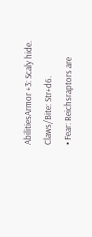AbilitiesArmor +3: Scaly hide.
Claws/Bite: Str+d6.
• Fear: Reichsraptors are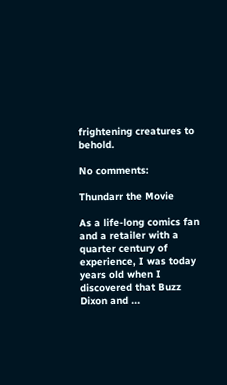frightening creatures to behold.

No comments:

Thundarr the Movie

As a life-long comics fan and a retailer with a quarter century of experience, I was today years old when I discovered that Buzz Dixon and ...